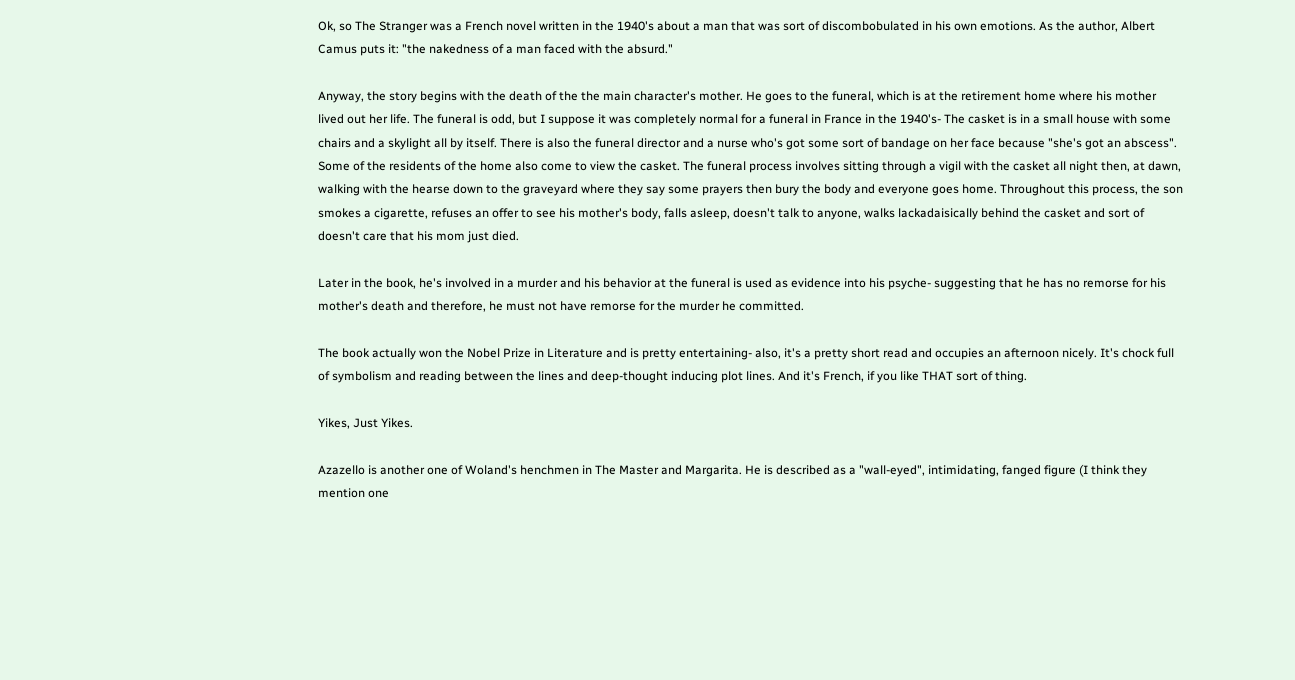Ok, so The Stranger was a French novel written in the 1940's about a man that was sort of discombobulated in his own emotions. As the author, Albert Camus puts it: "the nakedness of a man faced with the absurd."

Anyway, the story begins with the death of the the main character's mother. He goes to the funeral, which is at the retirement home where his mother lived out her life. The funeral is odd, but I suppose it was completely normal for a funeral in France in the 1940's- The casket is in a small house with some chairs and a skylight all by itself. There is also the funeral director and a nurse who's got some sort of bandage on her face because "she's got an abscess". Some of the residents of the home also come to view the casket. The funeral process involves sitting through a vigil with the casket all night then, at dawn, walking with the hearse down to the graveyard where they say some prayers then bury the body and everyone goes home. Throughout this process, the son smokes a cigarette, refuses an offer to see his mother's body, falls asleep, doesn't talk to anyone, walks lackadaisically behind the casket and sort of doesn't care that his mom just died.

Later in the book, he's involved in a murder and his behavior at the funeral is used as evidence into his psyche- suggesting that he has no remorse for his mother's death and therefore, he must not have remorse for the murder he committed.

The book actually won the Nobel Prize in Literature and is pretty entertaining- also, it's a pretty short read and occupies an afternoon nicely. It's chock full of symbolism and reading between the lines and deep-thought inducing plot lines. And it's French, if you like THAT sort of thing.

Yikes, Just Yikes.

Azazello is another one of Woland's henchmen in The Master and Margarita. He is described as a "wall-eyed", intimidating, fanged figure (I think they mention one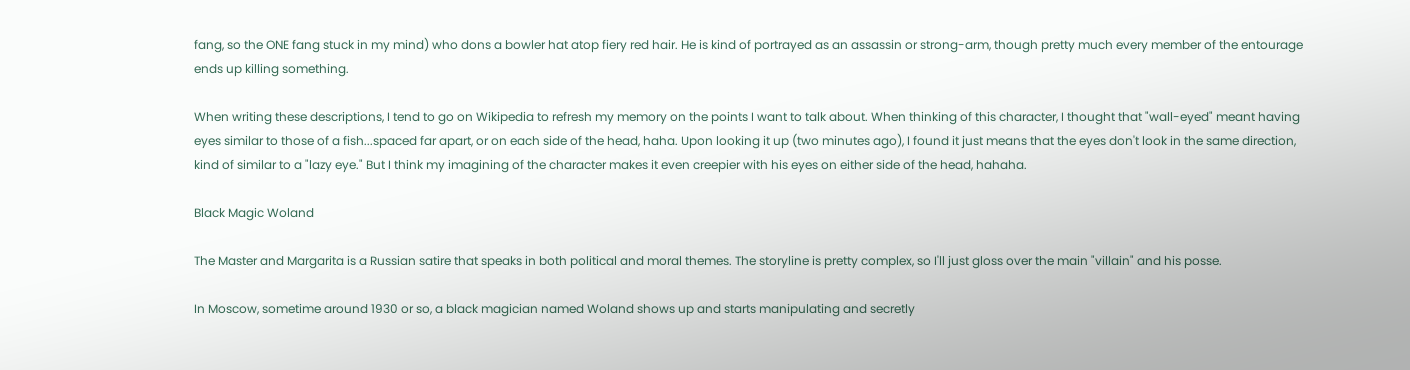fang, so the ONE fang stuck in my mind) who dons a bowler hat atop fiery red hair. He is kind of portrayed as an assassin or strong-arm, though pretty much every member of the entourage ends up killing something.

When writing these descriptions, I tend to go on Wikipedia to refresh my memory on the points I want to talk about. When thinking of this character, I thought that "wall-eyed" meant having eyes similar to those of a fish...spaced far apart, or on each side of the head, haha. Upon looking it up (two minutes ago), I found it just means that the eyes don't look in the same direction, kind of similar to a "lazy eye." But I think my imagining of the character makes it even creepier with his eyes on either side of the head, hahaha.

Black Magic Woland

The Master and Margarita is a Russian satire that speaks in both political and moral themes. The storyline is pretty complex, so I'll just gloss over the main "villain" and his posse.

In Moscow, sometime around 1930 or so, a black magician named Woland shows up and starts manipulating and secretly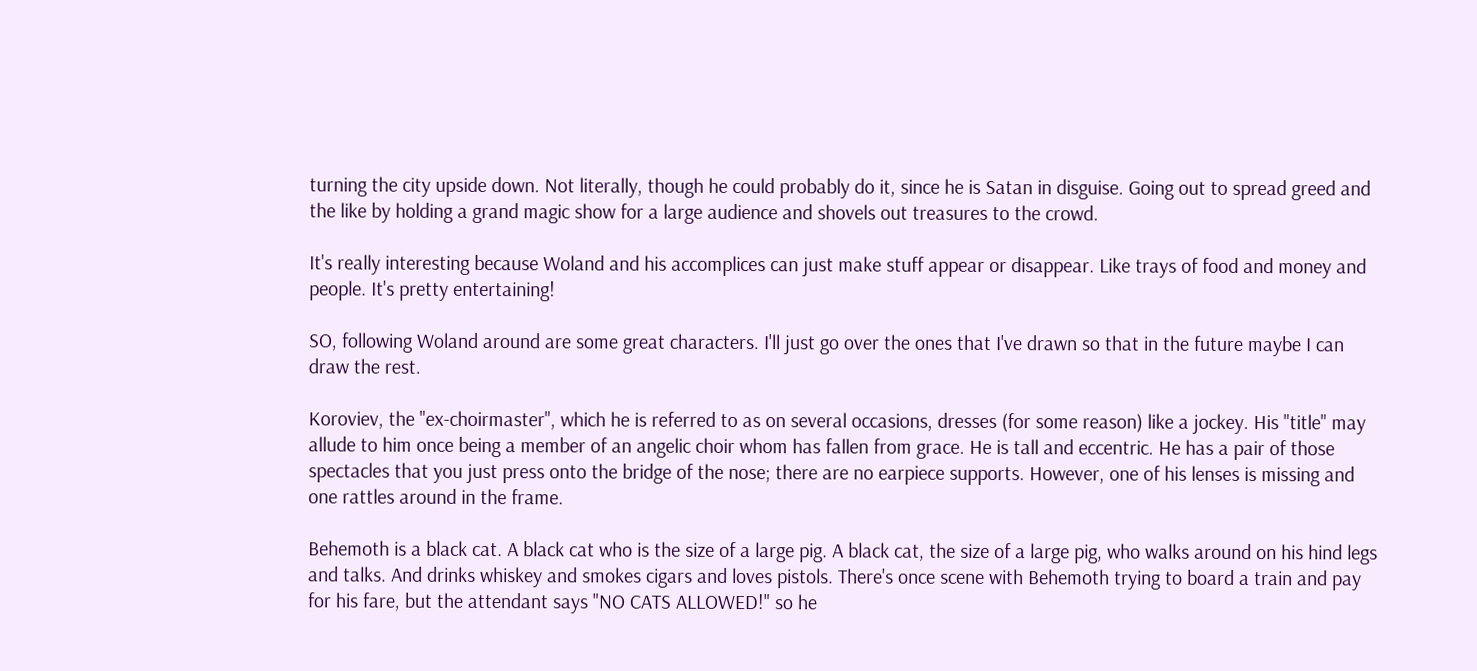turning the city upside down. Not literally, though he could probably do it, since he is Satan in disguise. Going out to spread greed and the like by holding a grand magic show for a large audience and shovels out treasures to the crowd.

It's really interesting because Woland and his accomplices can just make stuff appear or disappear. Like trays of food and money and people. It's pretty entertaining!

SO, following Woland around are some great characters. I'll just go over the ones that I've drawn so that in the future maybe I can draw the rest.

Koroviev, the "ex-choirmaster", which he is referred to as on several occasions, dresses (for some reason) like a jockey. His "title" may allude to him once being a member of an angelic choir whom has fallen from grace. He is tall and eccentric. He has a pair of those spectacles that you just press onto the bridge of the nose; there are no earpiece supports. However, one of his lenses is missing and one rattles around in the frame.

Behemoth is a black cat. A black cat who is the size of a large pig. A black cat, the size of a large pig, who walks around on his hind legs and talks. And drinks whiskey and smokes cigars and loves pistols. There's once scene with Behemoth trying to board a train and pay for his fare, but the attendant says "NO CATS ALLOWED!" so he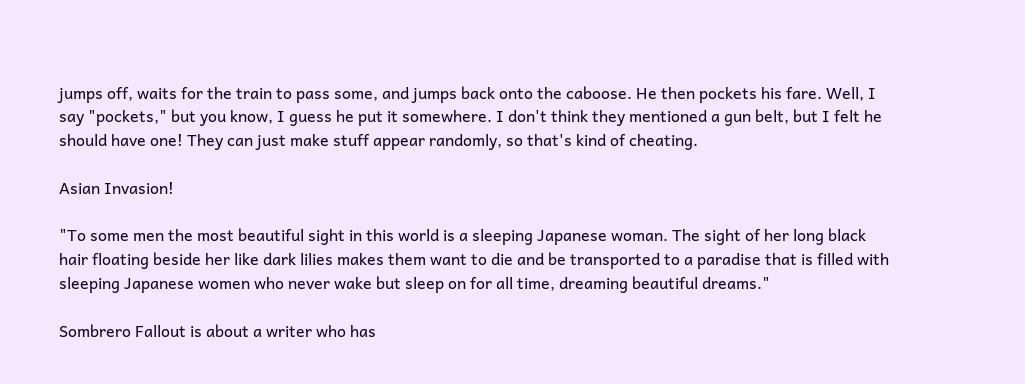jumps off, waits for the train to pass some, and jumps back onto the caboose. He then pockets his fare. Well, I say "pockets," but you know, I guess he put it somewhere. I don't think they mentioned a gun belt, but I felt he should have one! They can just make stuff appear randomly, so that's kind of cheating.

Asian Invasion!

"To some men the most beautiful sight in this world is a sleeping Japanese woman. The sight of her long black hair floating beside her like dark lilies makes them want to die and be transported to a paradise that is filled with sleeping Japanese women who never wake but sleep on for all time, dreaming beautiful dreams."

Sombrero Fallout is about a writer who has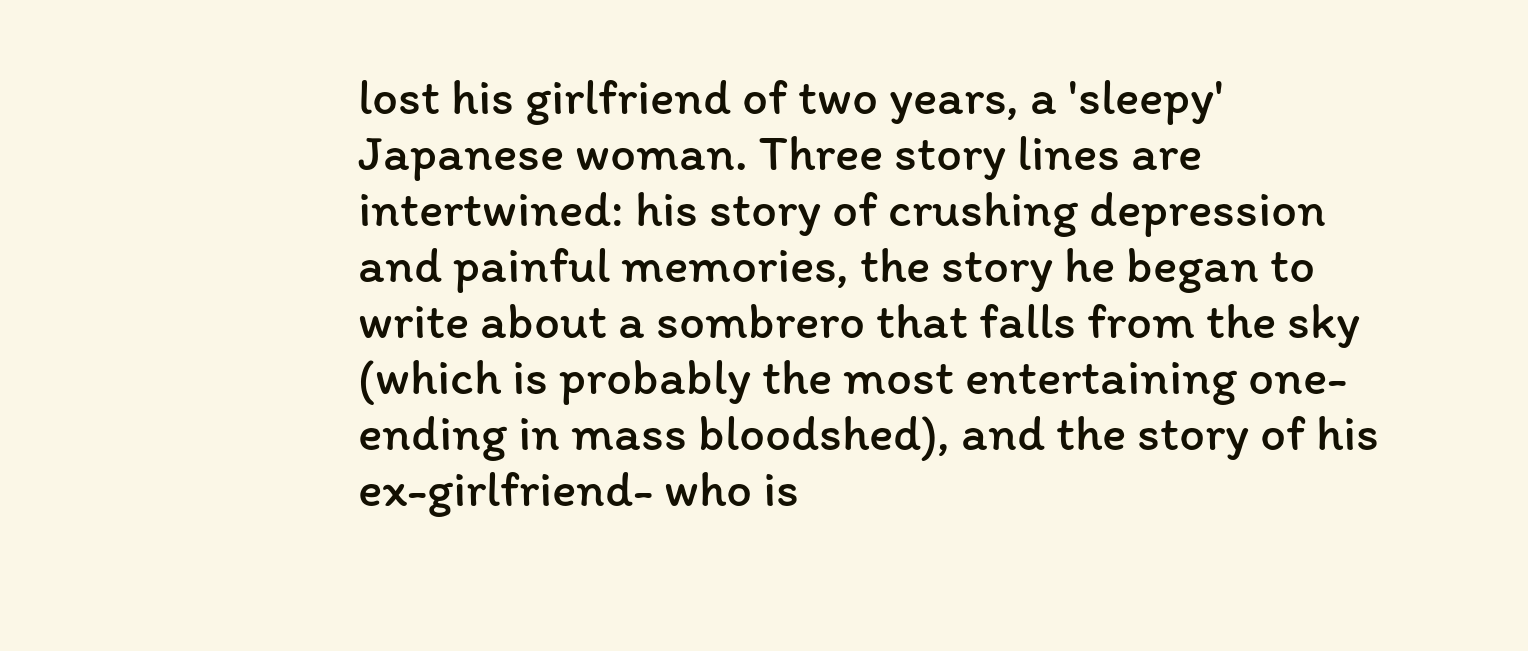lost his girlfriend of two years, a 'sleepy' Japanese woman. Three story lines are intertwined: his story of crushing depression and painful memories, the story he began to write about a sombrero that falls from the sky (which is probably the most entertaining one- ending in mass bloodshed), and the story of his ex-girlfriend- who is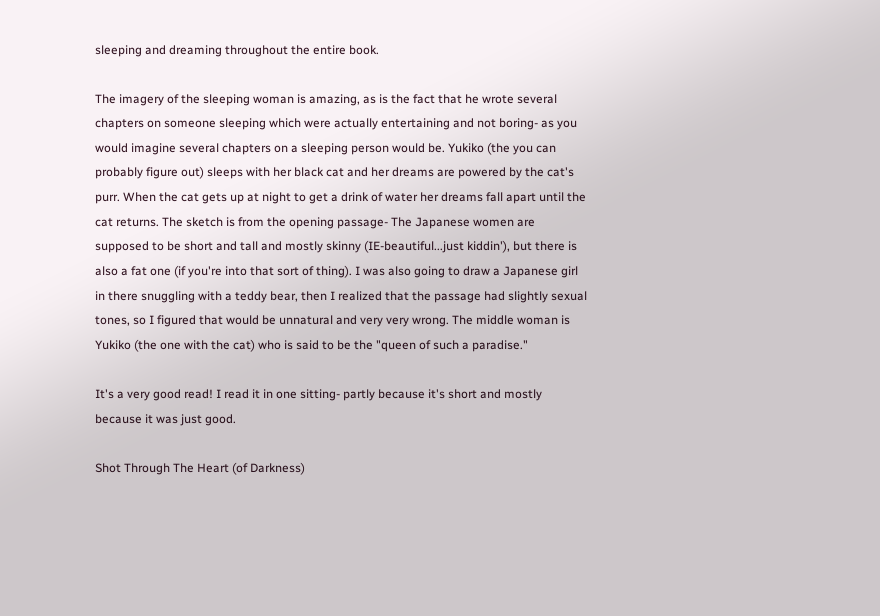sleeping and dreaming throughout the entire book.

The imagery of the sleeping woman is amazing, as is the fact that he wrote several chapters on someone sleeping which were actually entertaining and not boring- as you would imagine several chapters on a sleeping person would be. Yukiko (the you can probably figure out) sleeps with her black cat and her dreams are powered by the cat's purr. When the cat gets up at night to get a drink of water her dreams fall apart until the cat returns. The sketch is from the opening passage- The Japanese women are supposed to be short and tall and mostly skinny (IE-beautiful...just kiddin'), but there is also a fat one (if you're into that sort of thing). I was also going to draw a Japanese girl in there snuggling with a teddy bear, then I realized that the passage had slightly sexual tones, so I figured that would be unnatural and very very wrong. The middle woman is Yukiko (the one with the cat) who is said to be the "queen of such a paradise."

It's a very good read! I read it in one sitting- partly because it's short and mostly because it was just good.

Shot Through The Heart (of Darkness)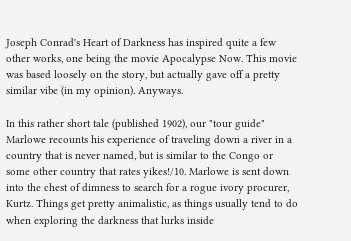Joseph Conrad's Heart of Darkness has inspired quite a few other works, one being the movie Apocalypse Now. This movie was based loosely on the story, but actually gave off a pretty similar vibe (in my opinion). Anyways.

In this rather short tale (published 1902), our "tour guide" Marlowe recounts his experience of traveling down a river in a country that is never named, but is similar to the Congo or some other country that rates yikes!/10. Marlowe is sent down into the chest of dimness to search for a rogue ivory procurer, Kurtz. Things get pretty animalistic, as things usually tend to do when exploring the darkness that lurks inside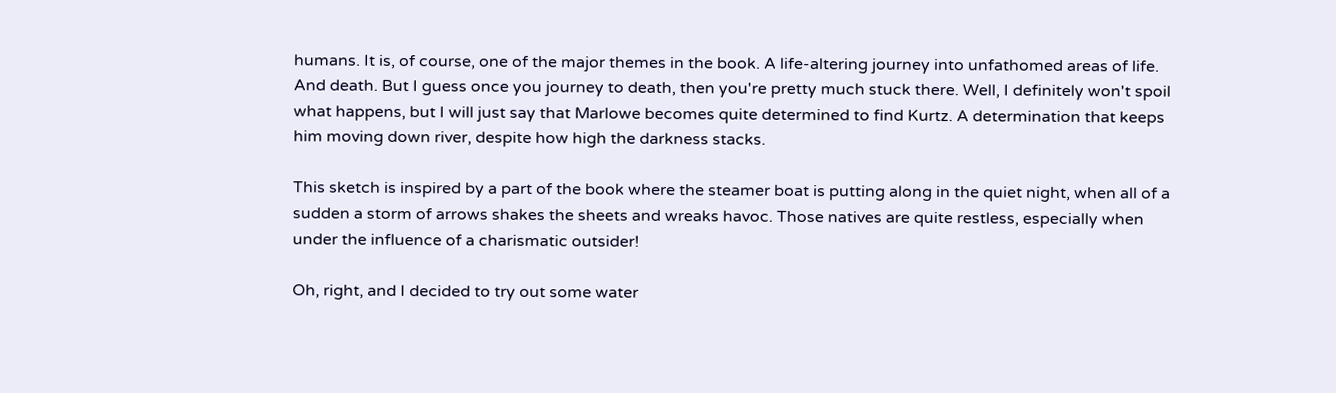humans. It is, of course, one of the major themes in the book. A life-altering journey into unfathomed areas of life. And death. But I guess once you journey to death, then you're pretty much stuck there. Well, I definitely won't spoil what happens, but I will just say that Marlowe becomes quite determined to find Kurtz. A determination that keeps him moving down river, despite how high the darkness stacks.

This sketch is inspired by a part of the book where the steamer boat is putting along in the quiet night, when all of a sudden a storm of arrows shakes the sheets and wreaks havoc. Those natives are quite restless, especially when under the influence of a charismatic outsider!

Oh, right, and I decided to try out some water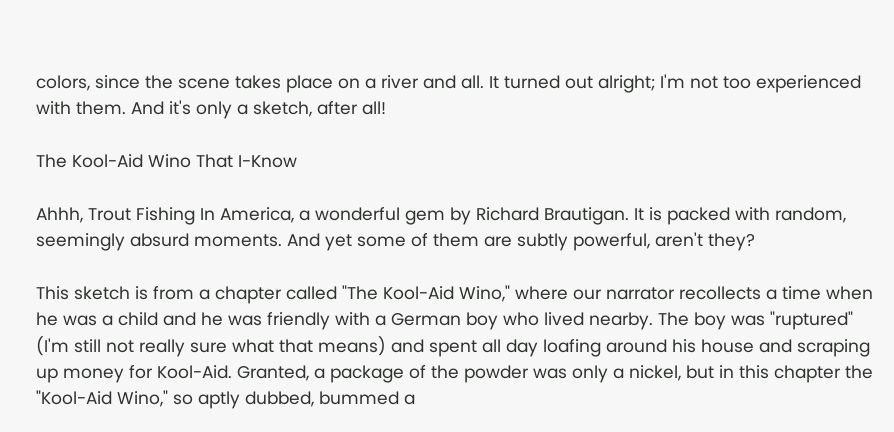colors, since the scene takes place on a river and all. It turned out alright; I'm not too experienced with them. And it's only a sketch, after all!

The Kool-Aid Wino That I-Know

Ahhh, Trout Fishing In America, a wonderful gem by Richard Brautigan. It is packed with random, seemingly absurd moments. And yet some of them are subtly powerful, aren't they?

This sketch is from a chapter called "The Kool-Aid Wino," where our narrator recollects a time when he was a child and he was friendly with a German boy who lived nearby. The boy was "ruptured" (I'm still not really sure what that means) and spent all day loafing around his house and scraping up money for Kool-Aid. Granted, a package of the powder was only a nickel, but in this chapter the "Kool-Aid Wino," so aptly dubbed, bummed a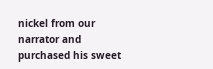nickel from our narrator and purchased his sweet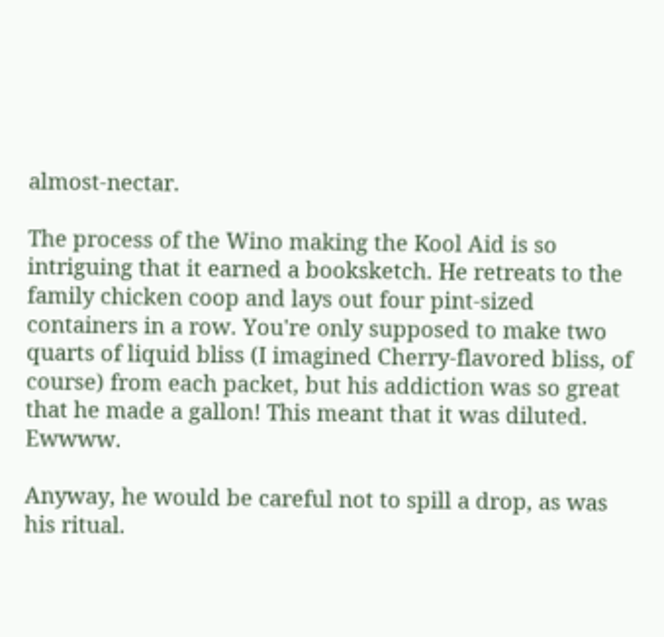almost-nectar.

The process of the Wino making the Kool Aid is so intriguing that it earned a booksketch. He retreats to the family chicken coop and lays out four pint-sized containers in a row. You're only supposed to make two quarts of liquid bliss (I imagined Cherry-flavored bliss, of course) from each packet, but his addiction was so great that he made a gallon! This meant that it was diluted. Ewwww.

Anyway, he would be careful not to spill a drop, as was his ritual.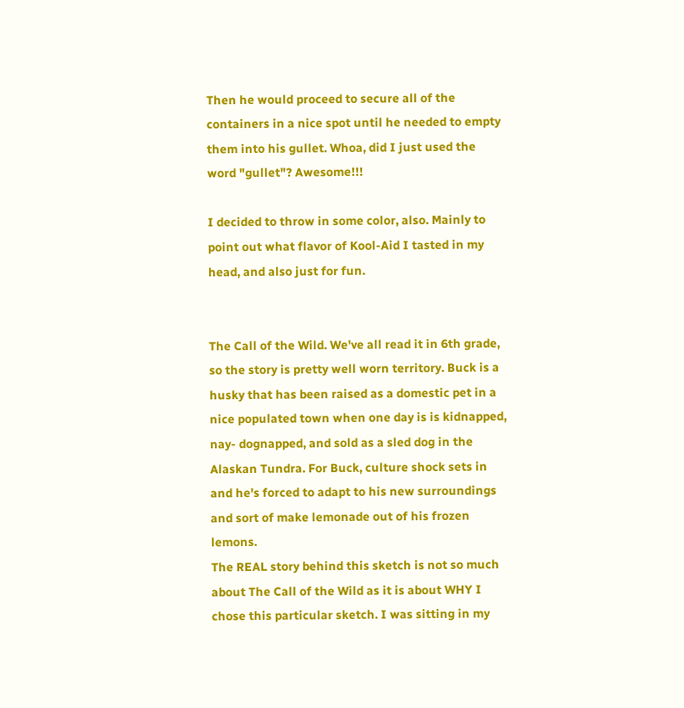Then he would proceed to secure all of the containers in a nice spot until he needed to empty them into his gullet. Whoa, did I just used the word "gullet"? Awesome!!!

I decided to throw in some color, also. Mainly to point out what flavor of Kool-Aid I tasted in my head, and also just for fun.


The Call of the Wild. We've all read it in 6th grade, so the story is pretty well worn territory. Buck is a husky that has been raised as a domestic pet in a nice populated town when one day is is kidnapped, nay- dognapped, and sold as a sled dog in the Alaskan Tundra. For Buck, culture shock sets in and he's forced to adapt to his new surroundings and sort of make lemonade out of his frozen lemons.
The REAL story behind this sketch is not so much about The Call of the Wild as it is about WHY I chose this particular sketch. I was sitting in my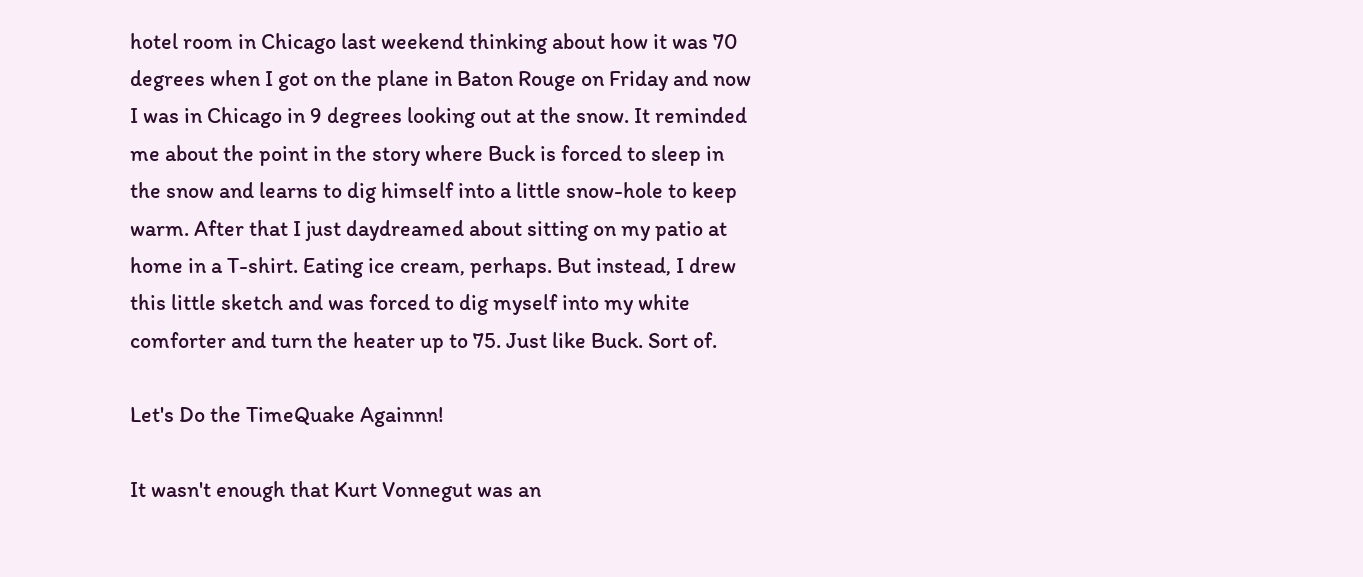hotel room in Chicago last weekend thinking about how it was 70 degrees when I got on the plane in Baton Rouge on Friday and now I was in Chicago in 9 degrees looking out at the snow. It reminded me about the point in the story where Buck is forced to sleep in the snow and learns to dig himself into a little snow-hole to keep warm. After that I just daydreamed about sitting on my patio at home in a T-shirt. Eating ice cream, perhaps. But instead, I drew this little sketch and was forced to dig myself into my white comforter and turn the heater up to 75. Just like Buck. Sort of.

Let's Do the TimeQuake Againnn!

It wasn't enough that Kurt Vonnegut was an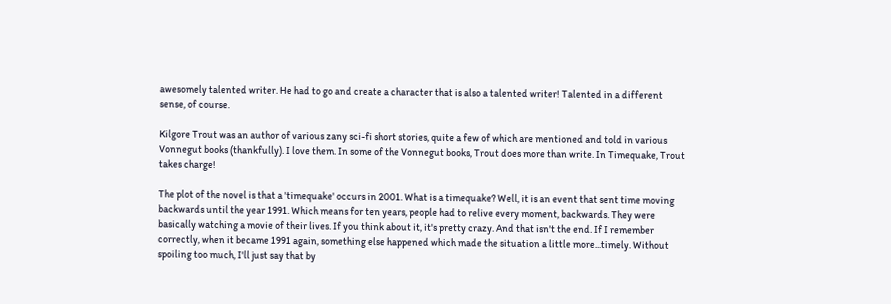awesomely talented writer. He had to go and create a character that is also a talented writer! Talented in a different sense, of course.

Kilgore Trout was an author of various zany sci-fi short stories, quite a few of which are mentioned and told in various Vonnegut books (thankfully). I love them. In some of the Vonnegut books, Trout does more than write. In Timequake, Trout takes charge!

The plot of the novel is that a 'timequake' occurs in 2001. What is a timequake? Well, it is an event that sent time moving backwards until the year 1991. Which means for ten years, people had to relive every moment, backwards. They were basically watching a movie of their lives. If you think about it, it's pretty crazy. And that isn't the end. If I remember correctly, when it became 1991 again, something else happened which made the situation a little more...timely. Without spoiling too much, I'll just say that by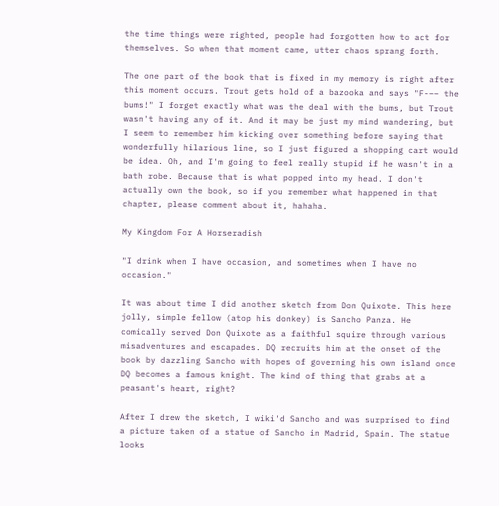the time things were righted, people had forgotten how to act for themselves. So when that moment came, utter chaos sprang forth.

The one part of the book that is fixed in my memory is right after this moment occurs. Trout gets hold of a bazooka and says "F-–– the bums!" I forget exactly what was the deal with the bums, but Trout wasn't having any of it. And it may be just my mind wandering, but I seem to remember him kicking over something before saying that wonderfully hilarious line, so I just figured a shopping cart would be idea. Oh, and I'm going to feel really stupid if he wasn't in a bath robe. Because that is what popped into my head. I don't actually own the book, so if you remember what happened in that chapter, please comment about it, hahaha.

My Kingdom For A Horseradish

"I drink when I have occasion, and sometimes when I have no occasion."

It was about time I did another sketch from Don Quixote. This here jolly, simple fellow (atop his donkey) is Sancho Panza. He comically served Don Quixote as a faithful squire through various misadventures and escapades. DQ recruits him at the onset of the book by dazzling Sancho with hopes of governing his own island once DQ becomes a famous knight. The kind of thing that grabs at a peasant's heart, right?

After I drew the sketch, I wiki'd Sancho and was surprised to find a picture taken of a statue of Sancho in Madrid, Spain. The statue looks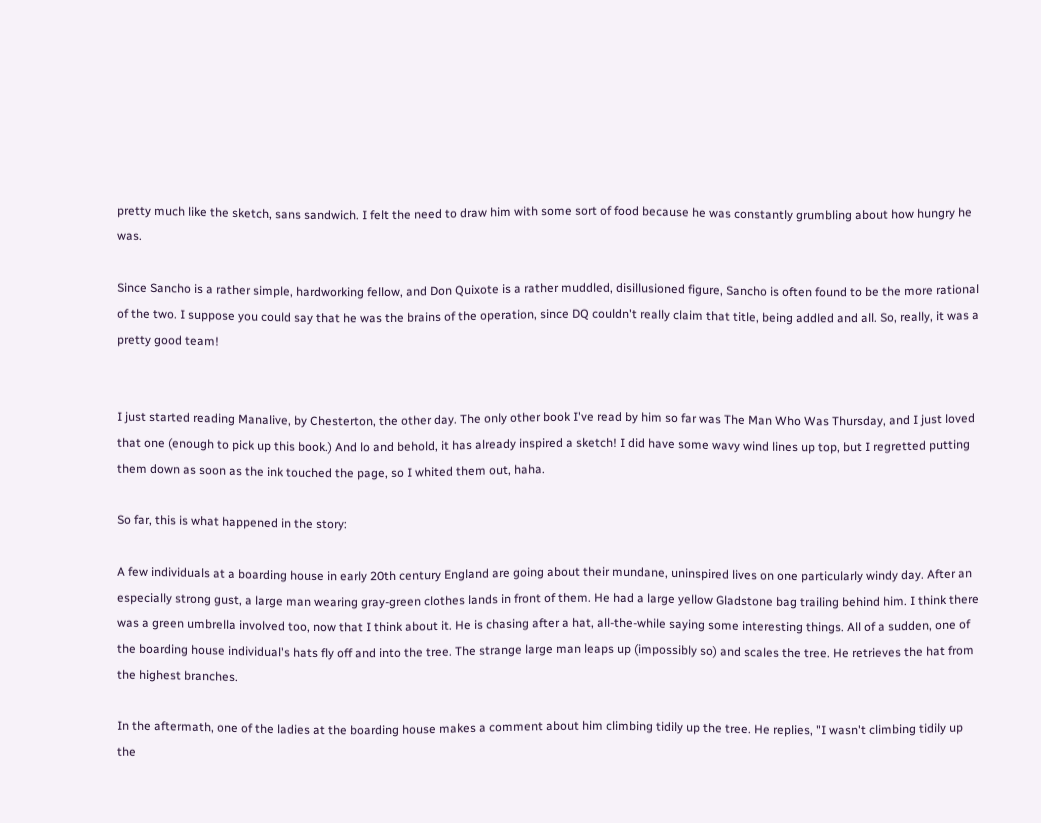pretty much like the sketch, sans sandwich. I felt the need to draw him with some sort of food because he was constantly grumbling about how hungry he was.

Since Sancho is a rather simple, hardworking fellow, and Don Quixote is a rather muddled, disillusioned figure, Sancho is often found to be the more rational of the two. I suppose you could say that he was the brains of the operation, since DQ couldn't really claim that title, being addled and all. So, really, it was a pretty good team!


I just started reading Manalive, by Chesterton, the other day. The only other book I've read by him so far was The Man Who Was Thursday, and I just loved that one (enough to pick up this book.) And lo and behold, it has already inspired a sketch! I did have some wavy wind lines up top, but I regretted putting them down as soon as the ink touched the page, so I whited them out, haha.

So far, this is what happened in the story:

A few individuals at a boarding house in early 20th century England are going about their mundane, uninspired lives on one particularly windy day. After an especially strong gust, a large man wearing gray-green clothes lands in front of them. He had a large yellow Gladstone bag trailing behind him. I think there was a green umbrella involved too, now that I think about it. He is chasing after a hat, all-the-while saying some interesting things. All of a sudden, one of the boarding house individual's hats fly off and into the tree. The strange large man leaps up (impossibly so) and scales the tree. He retrieves the hat from the highest branches.

In the aftermath, one of the ladies at the boarding house makes a comment about him climbing tidily up the tree. He replies, "I wasn't climbing tidily up the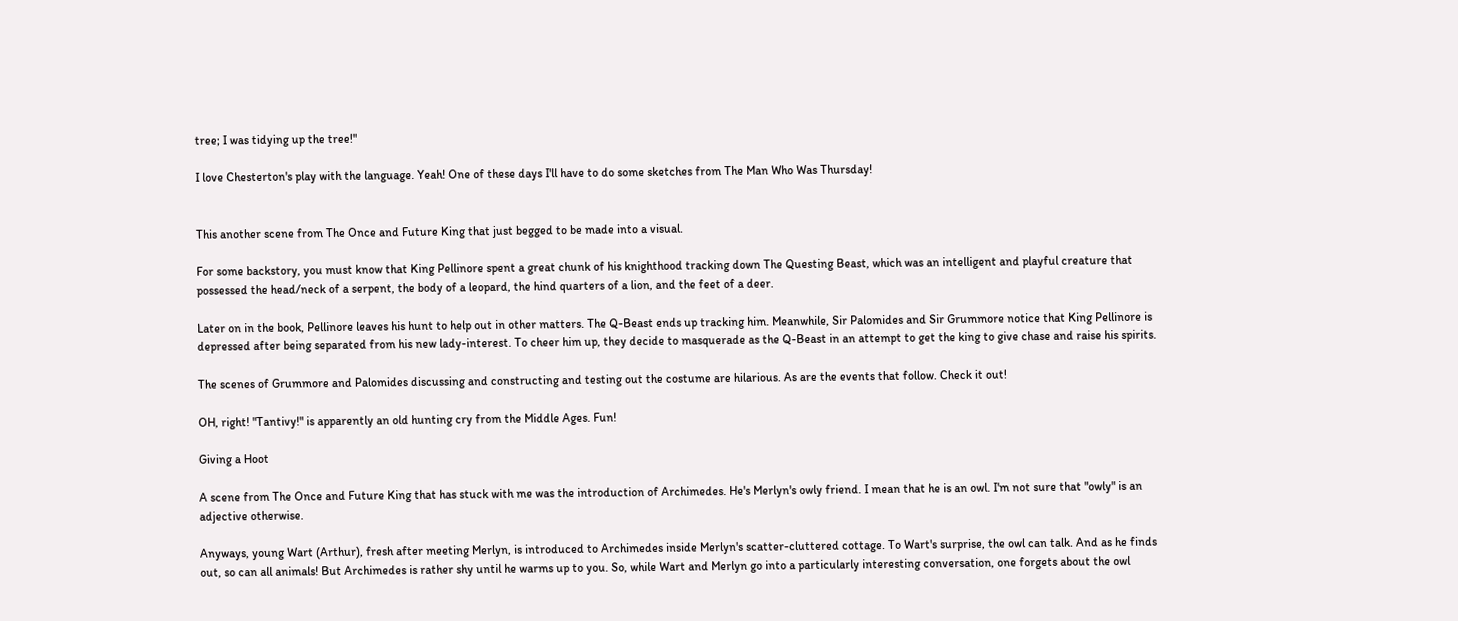tree; I was tidying up the tree!"

I love Chesterton's play with the language. Yeah! One of these days I'll have to do some sketches from The Man Who Was Thursday!


This another scene from The Once and Future King that just begged to be made into a visual.

For some backstory, you must know that King Pellinore spent a great chunk of his knighthood tracking down The Questing Beast, which was an intelligent and playful creature that possessed the head/neck of a serpent, the body of a leopard, the hind quarters of a lion, and the feet of a deer.

Later on in the book, Pellinore leaves his hunt to help out in other matters. The Q-Beast ends up tracking him. Meanwhile, Sir Palomides and Sir Grummore notice that King Pellinore is depressed after being separated from his new lady-interest. To cheer him up, they decide to masquerade as the Q-Beast in an attempt to get the king to give chase and raise his spirits.

The scenes of Grummore and Palomides discussing and constructing and testing out the costume are hilarious. As are the events that follow. Check it out!

OH, right! "Tantivy!" is apparently an old hunting cry from the Middle Ages. Fun!

Giving a Hoot

A scene from The Once and Future King that has stuck with me was the introduction of Archimedes. He's Merlyn's owly friend. I mean that he is an owl. I'm not sure that "owly" is an adjective otherwise.

Anyways, young Wart (Arthur), fresh after meeting Merlyn, is introduced to Archimedes inside Merlyn's scatter-cluttered cottage. To Wart's surprise, the owl can talk. And as he finds out, so can all animals! But Archimedes is rather shy until he warms up to you. So, while Wart and Merlyn go into a particularly interesting conversation, one forgets about the owl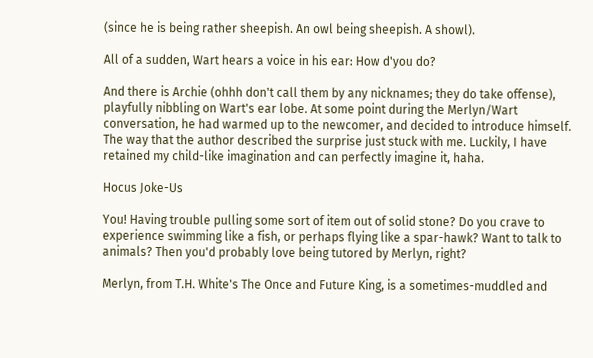(since he is being rather sheepish. An owl being sheepish. A showl).

All of a sudden, Wart hears a voice in his ear: How d'you do?

And there is Archie (ohhh don't call them by any nicknames; they do take offense), playfully nibbling on Wart's ear lobe. At some point during the Merlyn/Wart conversation, he had warmed up to the newcomer, and decided to introduce himself. The way that the author described the surprise just stuck with me. Luckily, I have retained my child-like imagination and can perfectly imagine it, haha.

Hocus Joke-Us

You! Having trouble pulling some sort of item out of solid stone? Do you crave to experience swimming like a fish, or perhaps flying like a spar-hawk? Want to talk to animals? Then you'd probably love being tutored by Merlyn, right?

Merlyn, from T.H. White's The Once and Future King, is a sometimes-muddled and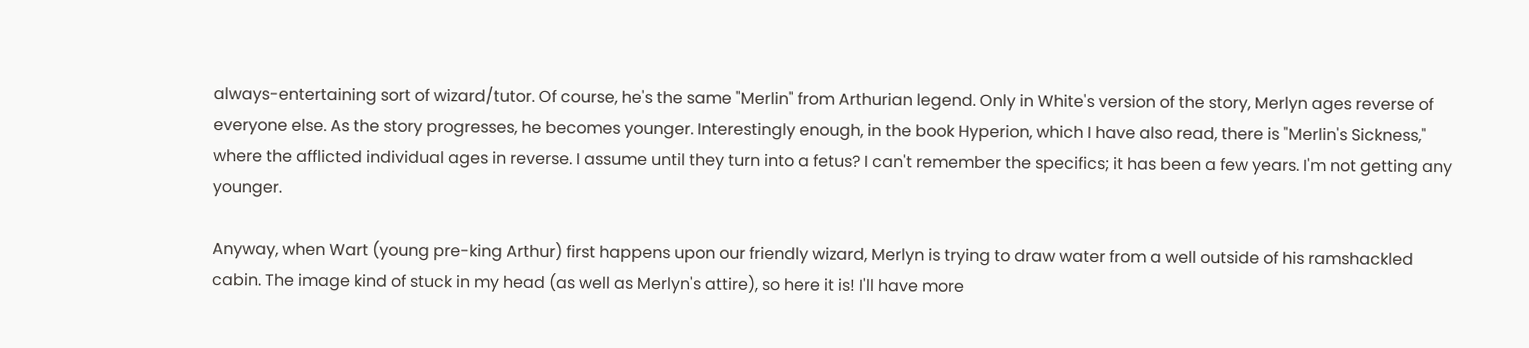always-entertaining sort of wizard/tutor. Of course, he's the same "Merlin" from Arthurian legend. Only in White's version of the story, Merlyn ages reverse of everyone else. As the story progresses, he becomes younger. Interestingly enough, in the book Hyperion, which I have also read, there is "Merlin's Sickness," where the afflicted individual ages in reverse. I assume until they turn into a fetus? I can't remember the specifics; it has been a few years. I'm not getting any younger.

Anyway, when Wart (young pre-king Arthur) first happens upon our friendly wizard, Merlyn is trying to draw water from a well outside of his ramshackled cabin. The image kind of stuck in my head (as well as Merlyn's attire), so here it is! I'll have more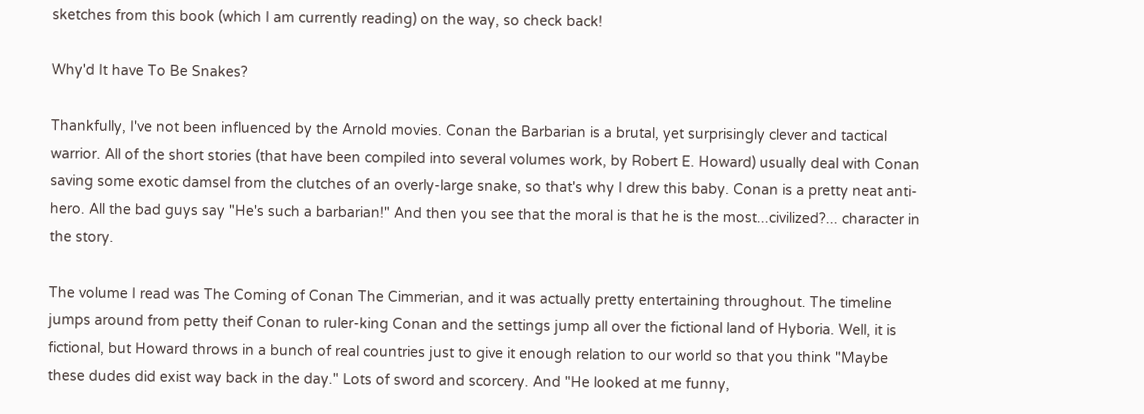sketches from this book (which I am currently reading) on the way, so check back!

Why'd It have To Be Snakes?

Thankfully, I've not been influenced by the Arnold movies. Conan the Barbarian is a brutal, yet surprisingly clever and tactical warrior. All of the short stories (that have been compiled into several volumes work, by Robert E. Howard) usually deal with Conan saving some exotic damsel from the clutches of an overly-large snake, so that's why I drew this baby. Conan is a pretty neat anti-hero. All the bad guys say "He's such a barbarian!" And then you see that the moral is that he is the most...civilized?... character in the story.

The volume I read was The Coming of Conan The Cimmerian, and it was actually pretty entertaining throughout. The timeline jumps around from petty theif Conan to ruler-king Conan and the settings jump all over the fictional land of Hyboria. Well, it is fictional, but Howard throws in a bunch of real countries just to give it enough relation to our world so that you think "Maybe these dudes did exist way back in the day." Lots of sword and scorcery. And "He looked at me funny,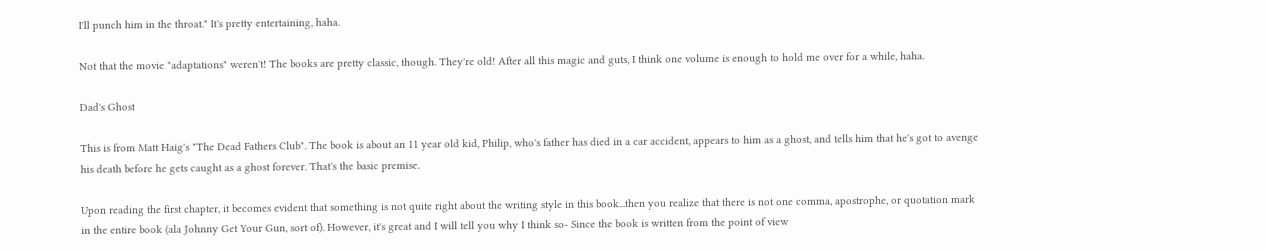I'll punch him in the throat." It's pretty entertaining, haha.

Not that the movie "adaptations" weren't! The books are pretty classic, though. They're old! After all this magic and guts, I think one volume is enough to hold me over for a while, haha.

Dad's Ghost

This is from Matt Haig's "The Dead Fathers Club". The book is about an 11 year old kid, Philip, who's father has died in a car accident, appears to him as a ghost, and tells him that he's got to avenge his death before he gets caught as a ghost forever. That's the basic premise.

Upon reading the first chapter, it becomes evident that something is not quite right about the writing style in this book...then you realize that there is not one comma, apostrophe, or quotation mark in the entire book (ala Johnny Get Your Gun, sort of). However, it's great and I will tell you why I think so- Since the book is written from the point of view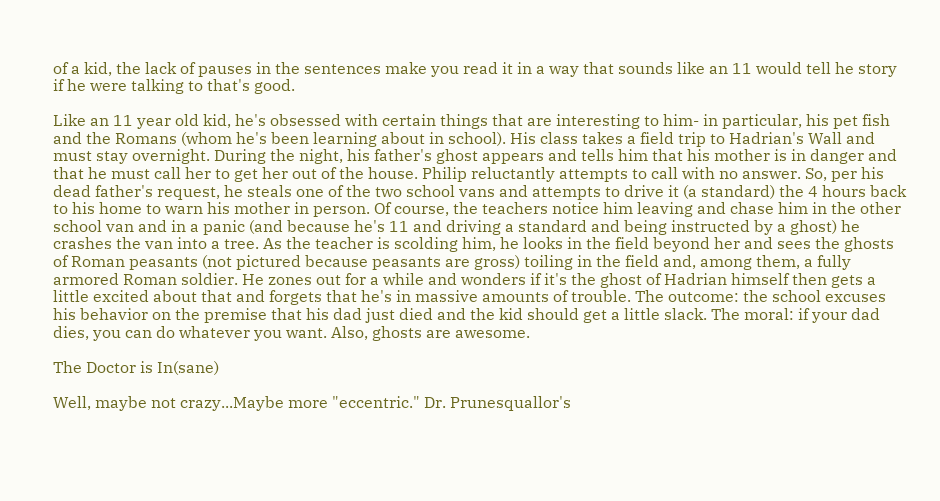of a kid, the lack of pauses in the sentences make you read it in a way that sounds like an 11 would tell he story if he were talking to that's good.

Like an 11 year old kid, he's obsessed with certain things that are interesting to him- in particular, his pet fish and the Romans (whom he's been learning about in school). His class takes a field trip to Hadrian's Wall and must stay overnight. During the night, his father's ghost appears and tells him that his mother is in danger and that he must call her to get her out of the house. Philip reluctantly attempts to call with no answer. So, per his dead father's request, he steals one of the two school vans and attempts to drive it (a standard) the 4 hours back to his home to warn his mother in person. Of course, the teachers notice him leaving and chase him in the other school van and in a panic (and because he's 11 and driving a standard and being instructed by a ghost) he crashes the van into a tree. As the teacher is scolding him, he looks in the field beyond her and sees the ghosts of Roman peasants (not pictured because peasants are gross) toiling in the field and, among them, a fully armored Roman soldier. He zones out for a while and wonders if it's the ghost of Hadrian himself then gets a little excited about that and forgets that he's in massive amounts of trouble. The outcome: the school excuses his behavior on the premise that his dad just died and the kid should get a little slack. The moral: if your dad dies, you can do whatever you want. Also, ghosts are awesome.

The Doctor is In(sane)

Well, maybe not crazy...Maybe more "eccentric." Dr. Prunesquallor's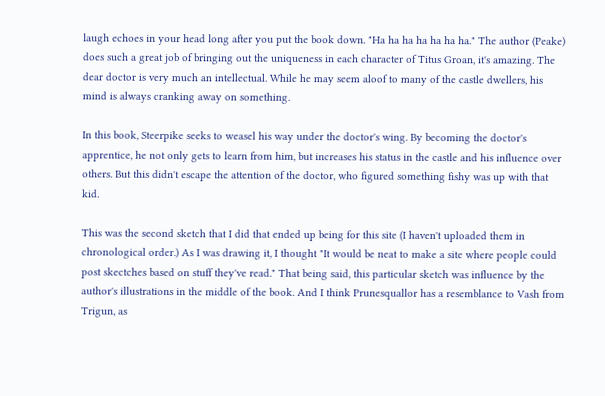laugh echoes in your head long after you put the book down. "Ha ha ha ha ha ha ha." The author (Peake) does such a great job of bringing out the uniqueness in each character of Titus Groan, it's amazing. The dear doctor is very much an intellectual. While he may seem aloof to many of the castle dwellers, his mind is always cranking away on something.

In this book, Steerpike seeks to weasel his way under the doctor's wing. By becoming the doctor's apprentice, he not only gets to learn from him, but increases his status in the castle and his influence over others. But this didn't escape the attention of the doctor, who figured something fishy was up with that kid.

This was the second sketch that I did that ended up being for this site (I haven't uploaded them in chronological order.) As I was drawing it, I thought "It would be neat to make a site where people could post skectches based on stuff they've read." That being said, this particular sketch was influence by the author's illustrations in the middle of the book. And I think Prunesquallor has a resemblance to Vash from Trigun, as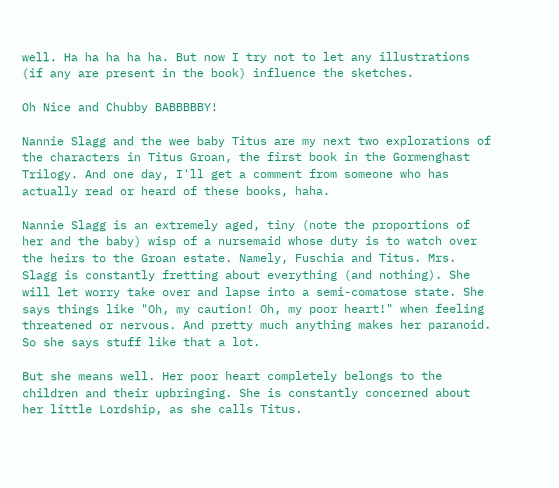well. Ha ha ha ha ha. But now I try not to let any illustrations (if any are present in the book) influence the sketches.

Oh Nice and Chubby BABBBBBY!

Nannie Slagg and the wee baby Titus are my next two explorations of the characters in Titus Groan, the first book in the Gormenghast Trilogy. And one day, I'll get a comment from someone who has actually read or heard of these books, haha.

Nannie Slagg is an extremely aged, tiny (note the proportions of her and the baby) wisp of a nursemaid whose duty is to watch over the heirs to the Groan estate. Namely, Fuschia and Titus. Mrs. Slagg is constantly fretting about everything (and nothing). She will let worry take over and lapse into a semi-comatose state. She says things like "Oh, my caution! Oh, my poor heart!" when feeling threatened or nervous. And pretty much anything makes her paranoid. So she says stuff like that a lot.

But she means well. Her poor heart completely belongs to the children and their upbringing. She is constantly concerned about her little Lordship, as she calls Titus.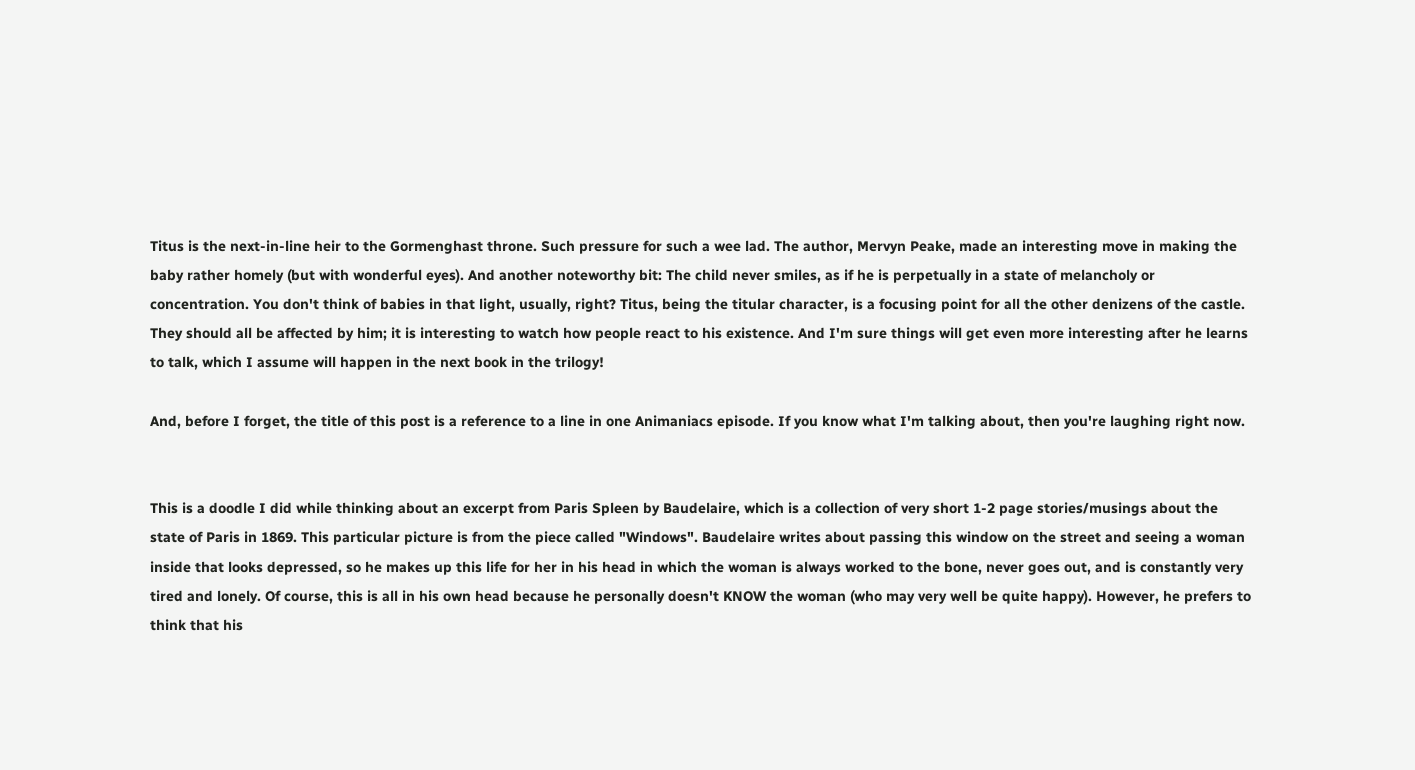Titus is the next-in-line heir to the Gormenghast throne. Such pressure for such a wee lad. The author, Mervyn Peake, made an interesting move in making the baby rather homely (but with wonderful eyes). And another noteworthy bit: The child never smiles, as if he is perpetually in a state of melancholy or concentration. You don't think of babies in that light, usually, right? Titus, being the titular character, is a focusing point for all the other denizens of the castle. They should all be affected by him; it is interesting to watch how people react to his existence. And I'm sure things will get even more interesting after he learns to talk, which I assume will happen in the next book in the trilogy!

And, before I forget, the title of this post is a reference to a line in one Animaniacs episode. If you know what I'm talking about, then you're laughing right now.


This is a doodle I did while thinking about an excerpt from Paris Spleen by Baudelaire, which is a collection of very short 1-2 page stories/musings about the state of Paris in 1869. This particular picture is from the piece called "Windows". Baudelaire writes about passing this window on the street and seeing a woman inside that looks depressed, so he makes up this life for her in his head in which the woman is always worked to the bone, never goes out, and is constantly very tired and lonely. Of course, this is all in his own head because he personally doesn't KNOW the woman (who may very well be quite happy). However, he prefers to think that his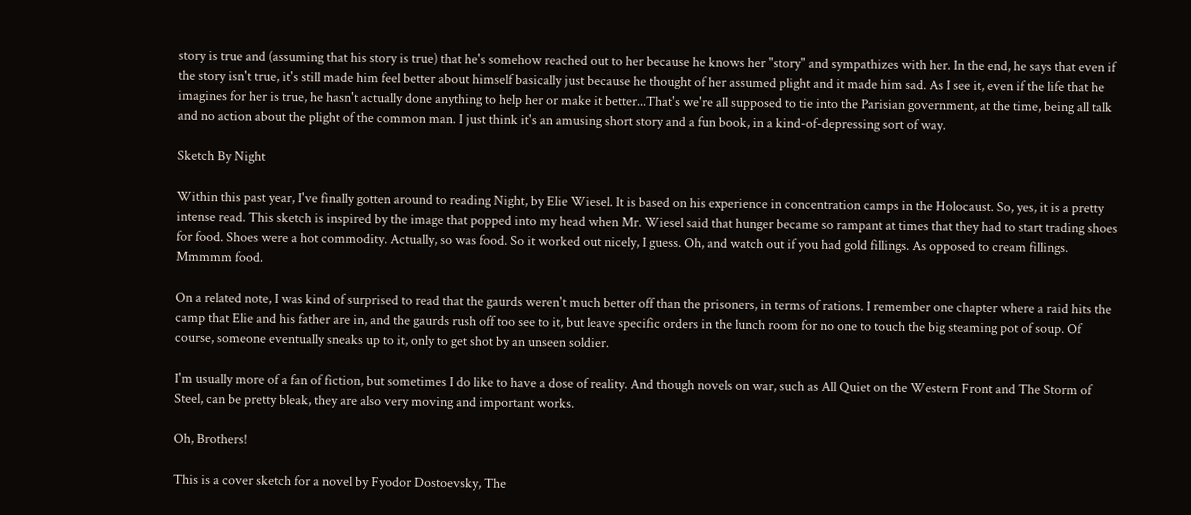story is true and (assuming that his story is true) that he's somehow reached out to her because he knows her "story" and sympathizes with her. In the end, he says that even if the story isn't true, it's still made him feel better about himself basically just because he thought of her assumed plight and it made him sad. As I see it, even if the life that he imagines for her is true, he hasn't actually done anything to help her or make it better...That's we're all supposed to tie into the Parisian government, at the time, being all talk and no action about the plight of the common man. I just think it's an amusing short story and a fun book, in a kind-of-depressing sort of way.

Sketch By Night

Within this past year, I've finally gotten around to reading Night, by Elie Wiesel. It is based on his experience in concentration camps in the Holocaust. So, yes, it is a pretty intense read. This sketch is inspired by the image that popped into my head when Mr. Wiesel said that hunger became so rampant at times that they had to start trading shoes for food. Shoes were a hot commodity. Actually, so was food. So it worked out nicely, I guess. Oh, and watch out if you had gold fillings. As opposed to cream fillings. Mmmmm food.

On a related note, I was kind of surprised to read that the gaurds weren't much better off than the prisoners, in terms of rations. I remember one chapter where a raid hits the camp that Elie and his father are in, and the gaurds rush off too see to it, but leave specific orders in the lunch room for no one to touch the big steaming pot of soup. Of course, someone eventually sneaks up to it, only to get shot by an unseen soldier.

I'm usually more of a fan of fiction, but sometimes I do like to have a dose of reality. And though novels on war, such as All Quiet on the Western Front and The Storm of Steel, can be pretty bleak, they are also very moving and important works.

Oh, Brothers!

This is a cover sketch for a novel by Fyodor Dostoevsky, The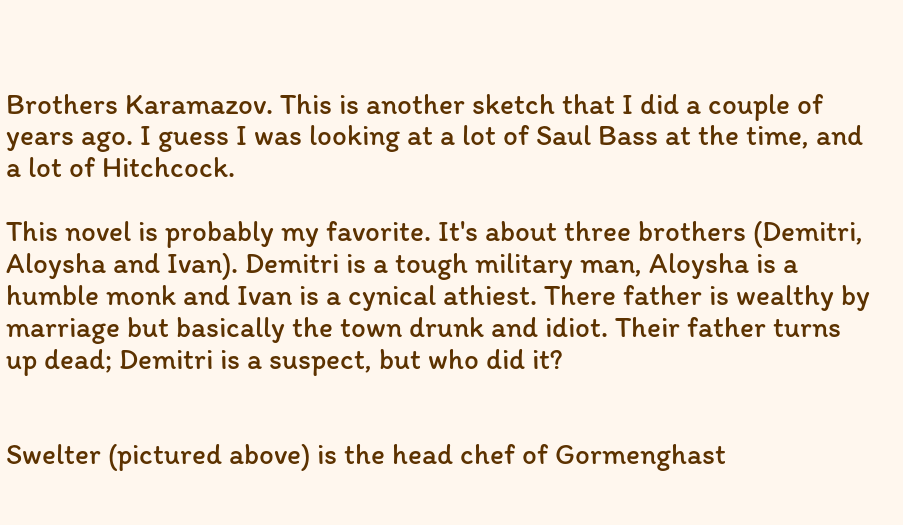Brothers Karamazov. This is another sketch that I did a couple of years ago. I guess I was looking at a lot of Saul Bass at the time, and a lot of Hitchcock.

This novel is probably my favorite. It's about three brothers (Demitri, Aloysha and Ivan). Demitri is a tough military man, Aloysha is a humble monk and Ivan is a cynical athiest. There father is wealthy by marriage but basically the town drunk and idiot. Their father turns up dead; Demitri is a suspect, but who did it?


Swelter (pictured above) is the head chef of Gormenghast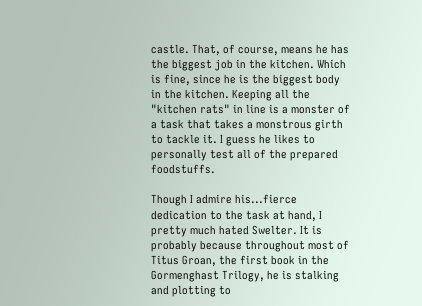castle. That, of course, means he has the biggest job in the kitchen. Which is fine, since he is the biggest body in the kitchen. Keeping all the "kitchen rats" in line is a monster of a task that takes a monstrous girth to tackle it. I guess he likes to personally test all of the prepared foodstuffs.

Though I admire his...fierce dedication to the task at hand, I pretty much hated Swelter. It is probably because throughout most of Titus Groan, the first book in the Gormenghast Trilogy, he is stalking and plotting to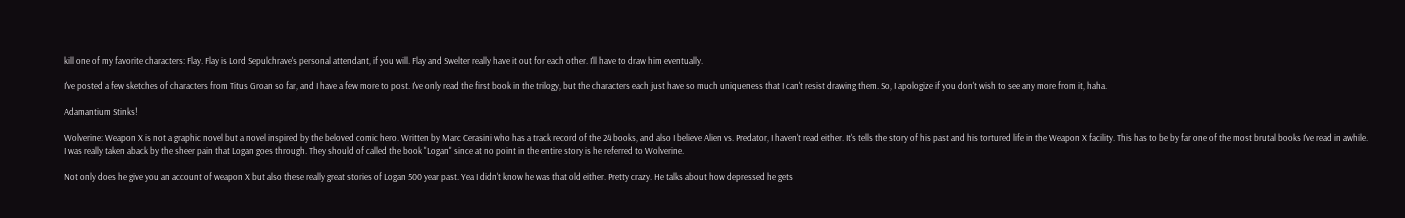kill one of my favorite characters: Flay. Flay is Lord Sepulchrave's personal attendant, if you will. Flay and Swelter really have it out for each other. I'll have to draw him eventually.

I've posted a few sketches of characters from Titus Groan so far, and I have a few more to post. I've only read the first book in the trilogy, but the characters each just have so much uniqueness that I can't resist drawing them. So, I apologize if you don't wish to see any more from it, haha.

Adamantium Stinks!

Wolverine: Weapon X is not a graphic novel but a novel inspired by the beloved comic hero. Written by Marc Cerasini who has a track record of the 24 books, and also I believe Alien vs. Predator, I haven't read either. It's tells the story of his past and his tortured life in the Weapon X facility. This has to be by far one of the most brutal books I've read in awhile. I was really taken aback by the sheer pain that Logan goes through. They should of called the book "Logan" since at no point in the entire story is he referred to Wolverine.

Not only does he give you an account of weapon X but also these really great stories of Logan 500 year past. Yea I didn't know he was that old either. Pretty crazy. He talks about how depressed he gets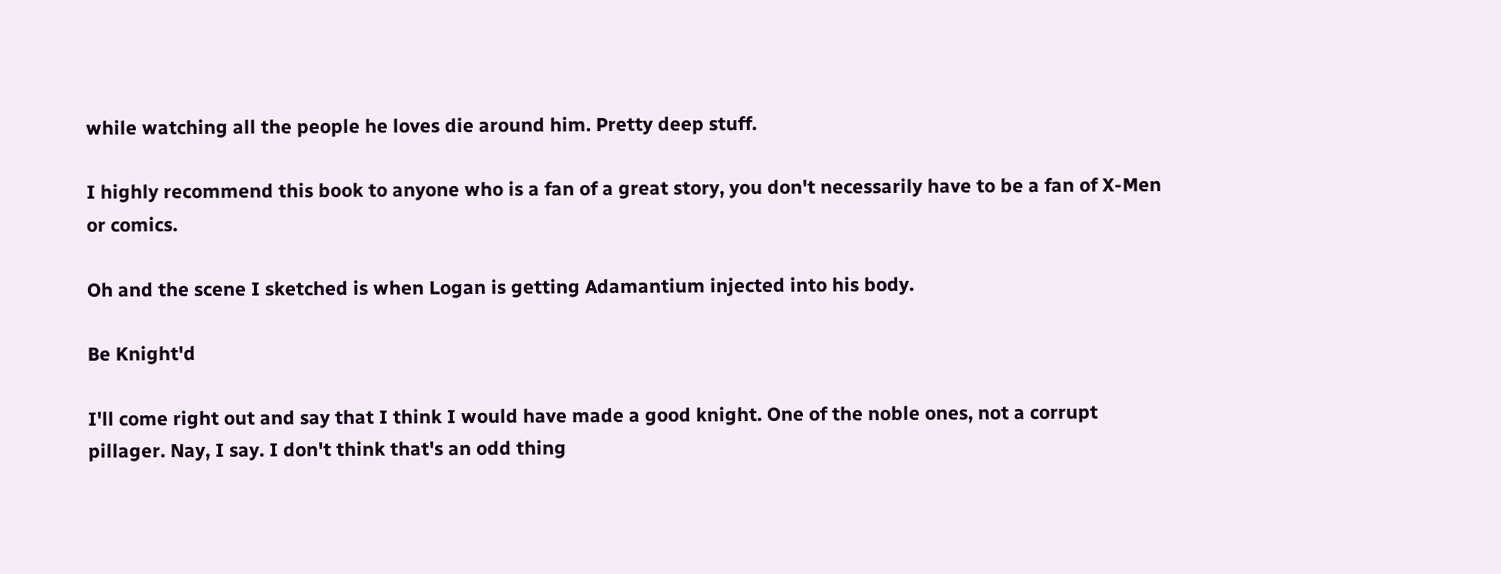while watching all the people he loves die around him. Pretty deep stuff.

I highly recommend this book to anyone who is a fan of a great story, you don't necessarily have to be a fan of X-Men or comics.

Oh and the scene I sketched is when Logan is getting Adamantium injected into his body.

Be Knight'd

I'll come right out and say that I think I would have made a good knight. One of the noble ones, not a corrupt pillager. Nay, I say. I don't think that's an odd thing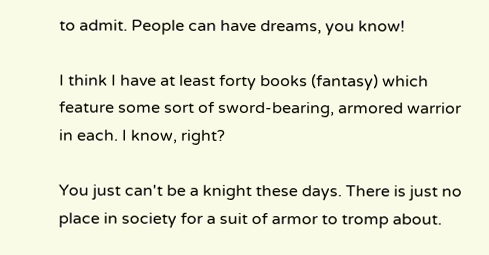to admit. People can have dreams, you know!

I think I have at least forty books (fantasy) which feature some sort of sword-bearing, armored warrior in each. I know, right?

You just can't be a knight these days. There is just no place in society for a suit of armor to tromp about.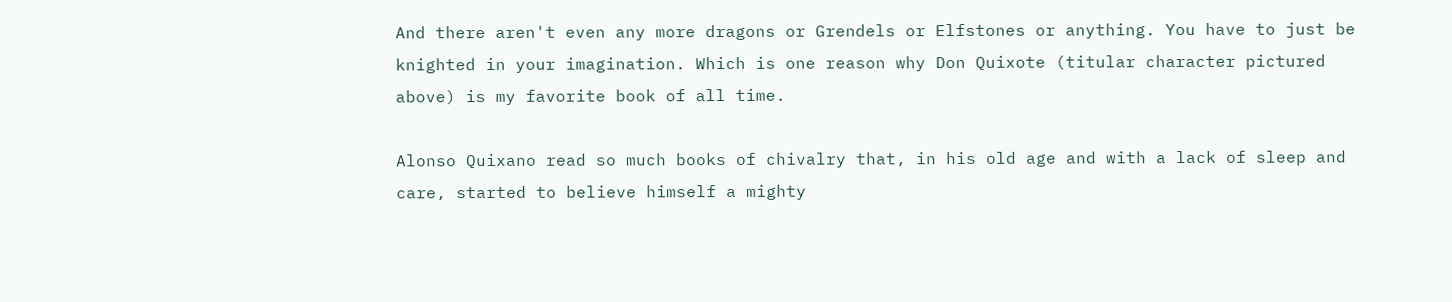And there aren't even any more dragons or Grendels or Elfstones or anything. You have to just be knighted in your imagination. Which is one reason why Don Quixote (titular character pictured above) is my favorite book of all time.

Alonso Quixano read so much books of chivalry that, in his old age and with a lack of sleep and care, started to believe himself a mighty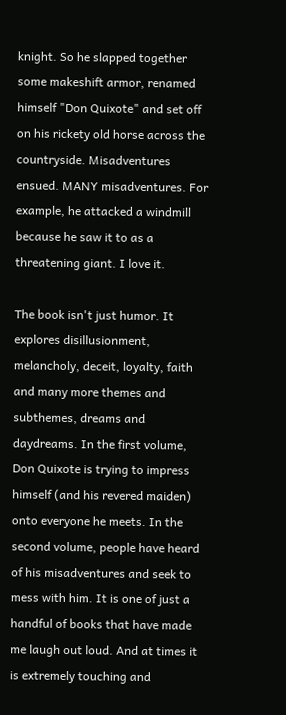knight. So he slapped together some makeshift armor, renamed himself "Don Quixote" and set off on his rickety old horse across the countryside. Misadventures ensued. MANY misadventures. For example, he attacked a windmill because he saw it to as a threatening giant. I love it.

The book isn't just humor. It explores disillusionment, melancholy, deceit, loyalty, faith and many more themes and subthemes, dreams and daydreams. In the first volume, Don Quixote is trying to impress himself (and his revered maiden) onto everyone he meets. In the second volume, people have heard of his misadventures and seek to mess with him. It is one of just a handful of books that have made me laugh out loud. And at times it is extremely touching and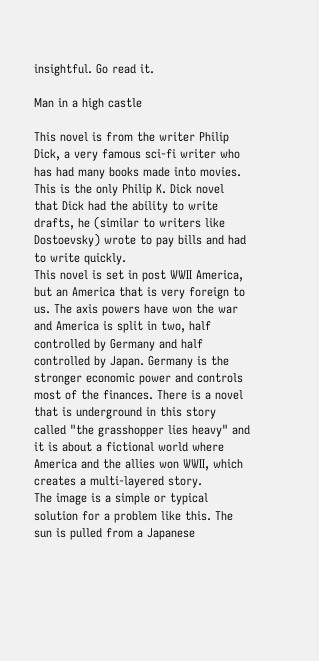insightful. Go read it.

Man in a high castle

This novel is from the writer Philip Dick, a very famous sci-fi writer who has had many books made into movies. This is the only Philip K. Dick novel that Dick had the ability to write drafts, he (similar to writers like Dostoevsky) wrote to pay bills and had to write quickly.
This novel is set in post WWII America, but an America that is very foreign to us. The axis powers have won the war and America is split in two, half controlled by Germany and half controlled by Japan. Germany is the stronger economic power and controls most of the finances. There is a novel that is underground in this story called "the grasshopper lies heavy" and it is about a fictional world where America and the allies won WWII, which creates a multi-layered story.
The image is a simple or typical solution for a problem like this. The sun is pulled from a Japanese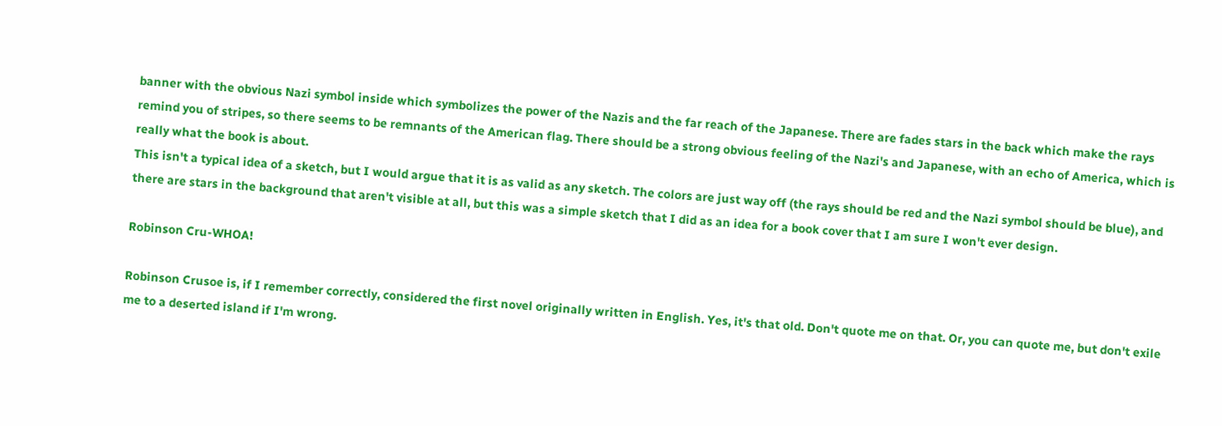banner with the obvious Nazi symbol inside which symbolizes the power of the Nazis and the far reach of the Japanese. There are fades stars in the back which make the rays remind you of stripes, so there seems to be remnants of the American flag. There should be a strong obvious feeling of the Nazi's and Japanese, with an echo of America, which is really what the book is about.
This isn't a typical idea of a sketch, but I would argue that it is as valid as any sketch. The colors are just way off (the rays should be red and the Nazi symbol should be blue), and there are stars in the background that aren't visible at all, but this was a simple sketch that I did as an idea for a book cover that I am sure I won't ever design.

Robinson Cru-WHOA!

Robinson Crusoe is, if I remember correctly, considered the first novel originally written in English. Yes, it's that old. Don't quote me on that. Or, you can quote me, but don't exile me to a deserted island if I'm wrong.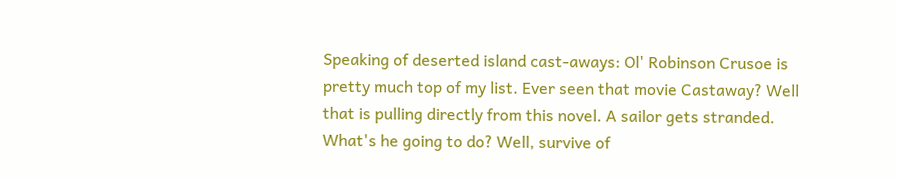Speaking of deserted island cast-aways: Ol' Robinson Crusoe is pretty much top of my list. Ever seen that movie Castaway? Well that is pulling directly from this novel. A sailor gets stranded. What's he going to do? Well, survive of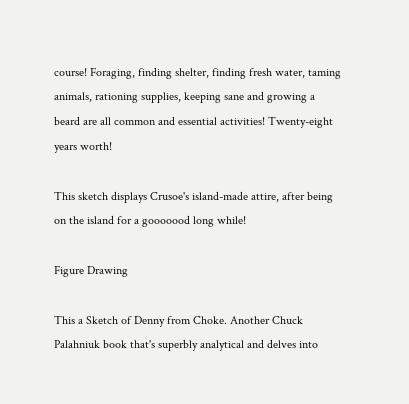course! Foraging, finding shelter, finding fresh water, taming animals, rationing supplies, keeping sane and growing a beard are all common and essential activities! Twenty-eight years worth!

This sketch displays Crusoe's island-made attire, after being on the island for a gooooood long while!

Figure Drawing

This a Sketch of Denny from Choke. Another Chuck Palahniuk book that's superbly analytical and delves into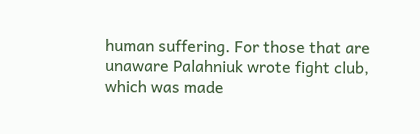human suffering. For those that are unaware Palahniuk wrote fight club, which was made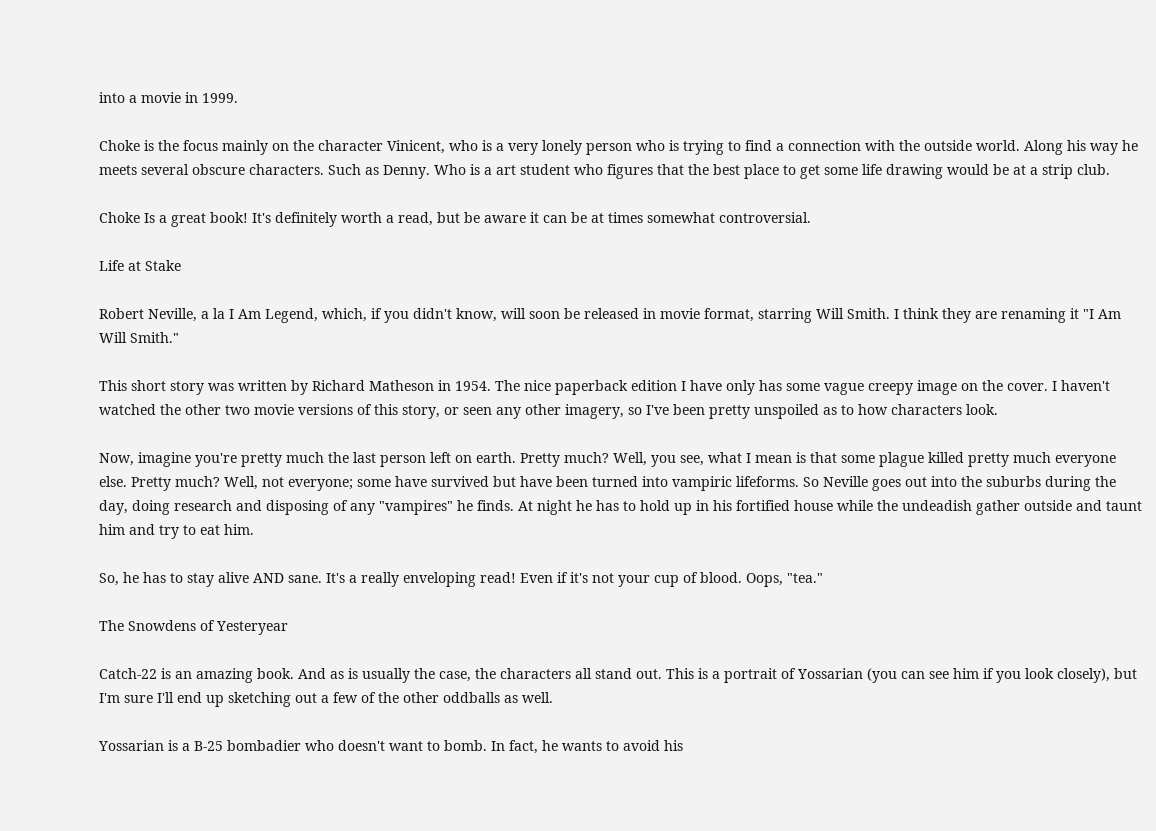into a movie in 1999.

Choke is the focus mainly on the character Vinicent, who is a very lonely person who is trying to find a connection with the outside world. Along his way he meets several obscure characters. Such as Denny. Who is a art student who figures that the best place to get some life drawing would be at a strip club.

Choke Is a great book! It's definitely worth a read, but be aware it can be at times somewhat controversial.

Life at Stake

Robert Neville, a la I Am Legend, which, if you didn't know, will soon be released in movie format, starring Will Smith. I think they are renaming it "I Am Will Smith."

This short story was written by Richard Matheson in 1954. The nice paperback edition I have only has some vague creepy image on the cover. I haven't watched the other two movie versions of this story, or seen any other imagery, so I've been pretty unspoiled as to how characters look.

Now, imagine you're pretty much the last person left on earth. Pretty much? Well, you see, what I mean is that some plague killed pretty much everyone else. Pretty much? Well, not everyone; some have survived but have been turned into vampiric lifeforms. So Neville goes out into the suburbs during the day, doing research and disposing of any "vampires" he finds. At night he has to hold up in his fortified house while the undeadish gather outside and taunt him and try to eat him.

So, he has to stay alive AND sane. It's a really enveloping read! Even if it's not your cup of blood. Oops, "tea."

The Snowdens of Yesteryear

Catch-22 is an amazing book. And as is usually the case, the characters all stand out. This is a portrait of Yossarian (you can see him if you look closely), but I'm sure I'll end up sketching out a few of the other oddballs as well.

Yossarian is a B-25 bombadier who doesn't want to bomb. In fact, he wants to avoid his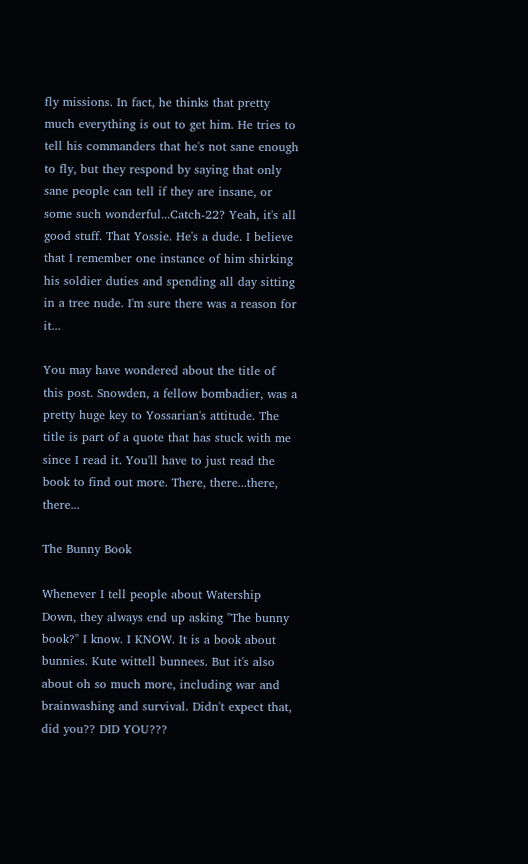fly missions. In fact, he thinks that pretty much everything is out to get him. He tries to tell his commanders that he's not sane enough to fly, but they respond by saying that only sane people can tell if they are insane, or some such wonderful...Catch-22? Yeah, it's all good stuff. That Yossie. He's a dude. I believe that I remember one instance of him shirking his soldier duties and spending all day sitting in a tree nude. I'm sure there was a reason for it...

You may have wondered about the title of this post. Snowden, a fellow bombadier, was a pretty huge key to Yossarian's attitude. The title is part of a quote that has stuck with me since I read it. You'll have to just read the book to find out more. There, there...there, there...

The Bunny Book

Whenever I tell people about Watership Down, they always end up asking "The bunny book?" I know. I KNOW. It is a book about bunnies. Kute wittell bunnees. But it's also about oh so much more, including war and brainwashing and survival. Didn't expect that, did you?? DID YOU???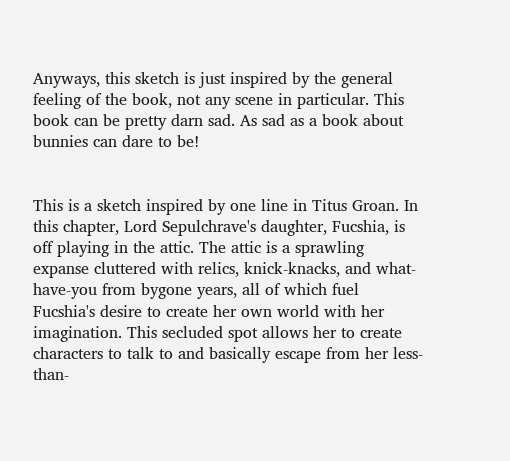Anyways, this sketch is just inspired by the general feeling of the book, not any scene in particular. This book can be pretty darn sad. As sad as a book about bunnies can dare to be!


This is a sketch inspired by one line in Titus Groan. In this chapter, Lord Sepulchrave's daughter, Fucshia, is off playing in the attic. The attic is a sprawling expanse cluttered with relics, knick-knacks, and what-have-you from bygone years, all of which fuel Fucshia's desire to create her own world with her imagination. This secluded spot allows her to create characters to talk to and basically escape from her less-than-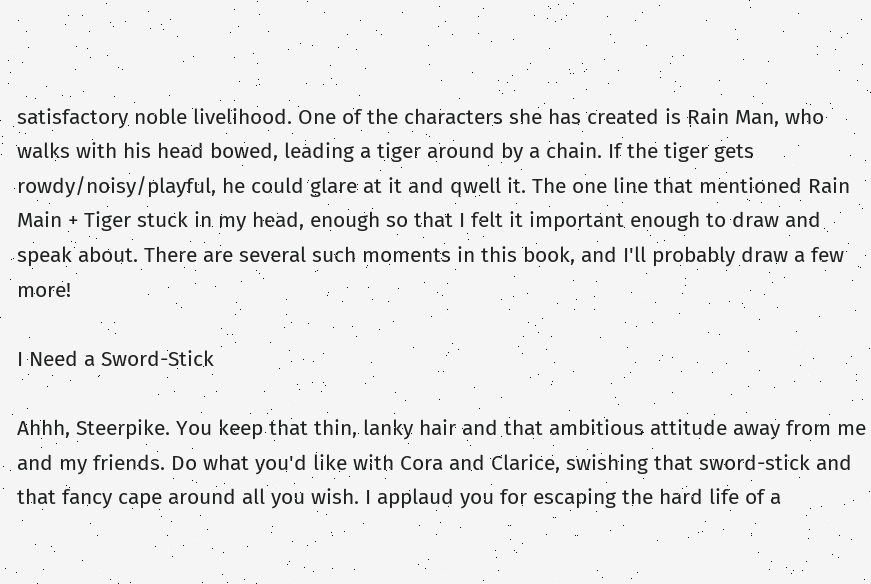satisfactory noble livelihood. One of the characters she has created is Rain Man, who walks with his head bowed, leading a tiger around by a chain. If the tiger gets rowdy/noisy/playful, he could glare at it and qwell it. The one line that mentioned Rain Main + Tiger stuck in my head, enough so that I felt it important enough to draw and speak about. There are several such moments in this book, and I'll probably draw a few more!

I Need a Sword-Stick

Ahhh, Steerpike. You keep that thin, lanky hair and that ambitious attitude away from me and my friends. Do what you'd like with Cora and Clarice, swishing that sword-stick and that fancy cape around all you wish. I applaud you for escaping the hard life of a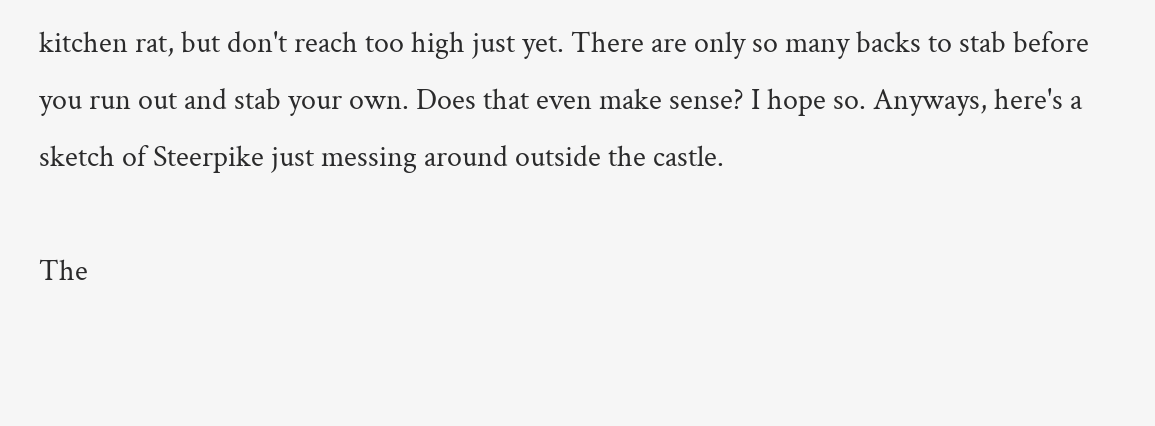kitchen rat, but don't reach too high just yet. There are only so many backs to stab before you run out and stab your own. Does that even make sense? I hope so. Anyways, here's a sketch of Steerpike just messing around outside the castle.

The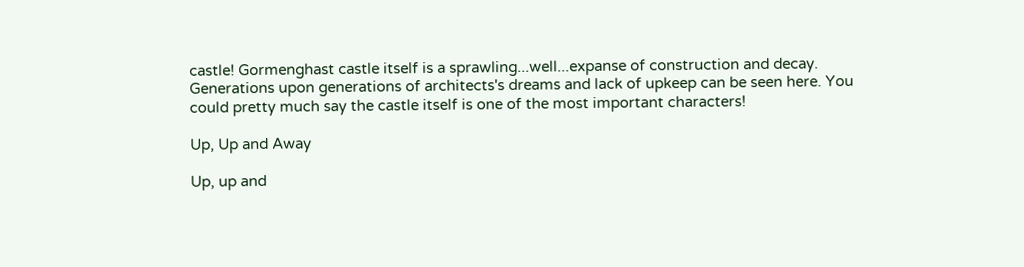castle! Gormenghast castle itself is a sprawling...well...expanse of construction and decay. Generations upon generations of architects's dreams and lack of upkeep can be seen here. You could pretty much say the castle itself is one of the most important characters!

Up, Up and Away

Up, up and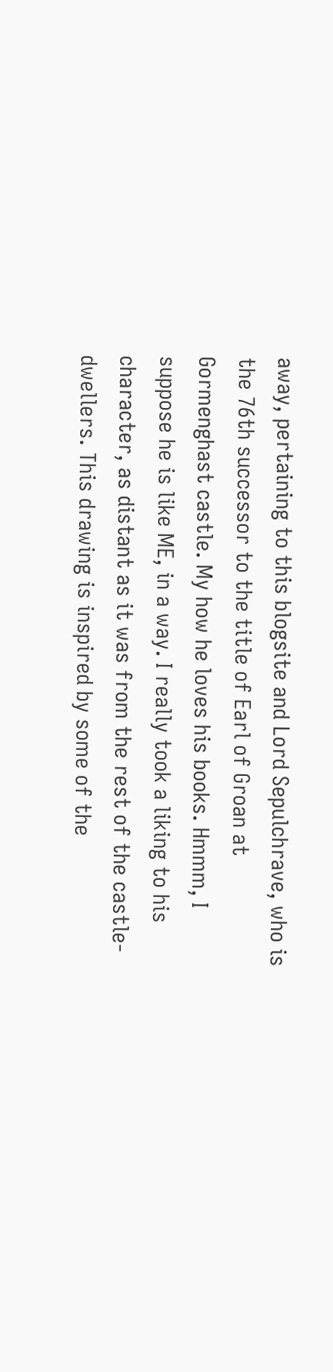away, pertaining to this blogsite and Lord Sepulchrave, who is the 76th successor to the title of Earl of Groan at Gormenghast castle. My how he loves his books. Hmmm, I suppose he is like ME, in a way. I really took a liking to his character, as distant as it was from the rest of the castle-dwellers. This drawing is inspired by some of the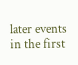later events in the first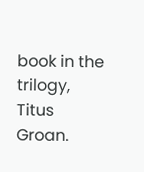book in the trilogy, Titus Groan.